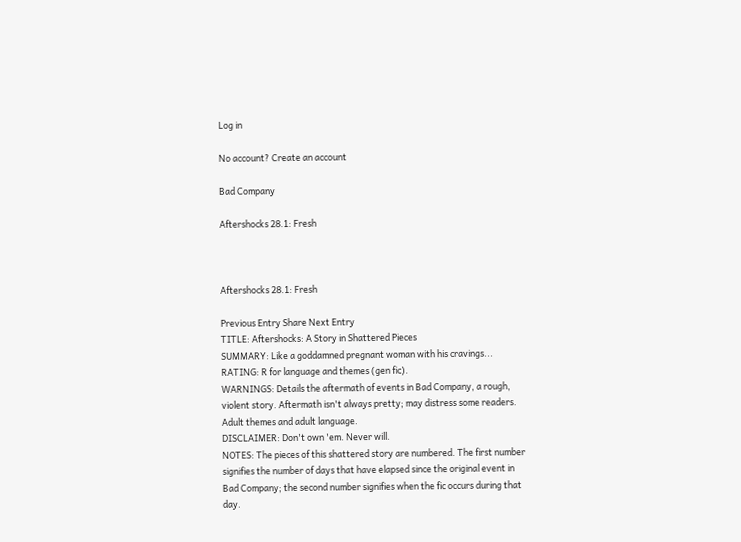Log in

No account? Create an account

Bad Company

Aftershocks 28.1: Fresh



Aftershocks 28.1: Fresh

Previous Entry Share Next Entry
TITLE: Aftershocks: A Story in Shattered Pieces
SUMMARY: Like a goddamned pregnant woman with his cravings...
RATING: R for language and themes (gen fic).
WARNINGS: Details the aftermath of events in Bad Company, a rough, violent story. Aftermath isn't always pretty; may distress some readers. Adult themes and adult language.
DISCLAIMER: Don't own 'em. Never will.
NOTES: The pieces of this shattered story are numbered. The first number signifies the number of days that have elapsed since the original event in Bad Company; the second number signifies when the fic occurs during that day.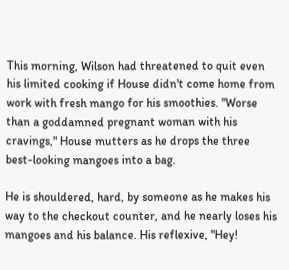This morning, Wilson had threatened to quit even his limited cooking if House didn't come home from work with fresh mango for his smoothies. "Worse than a goddamned pregnant woman with his cravings," House mutters as he drops the three best-looking mangoes into a bag.

He is shouldered, hard, by someone as he makes his way to the checkout counter, and he nearly loses his mangoes and his balance. His reflexive, "Hey!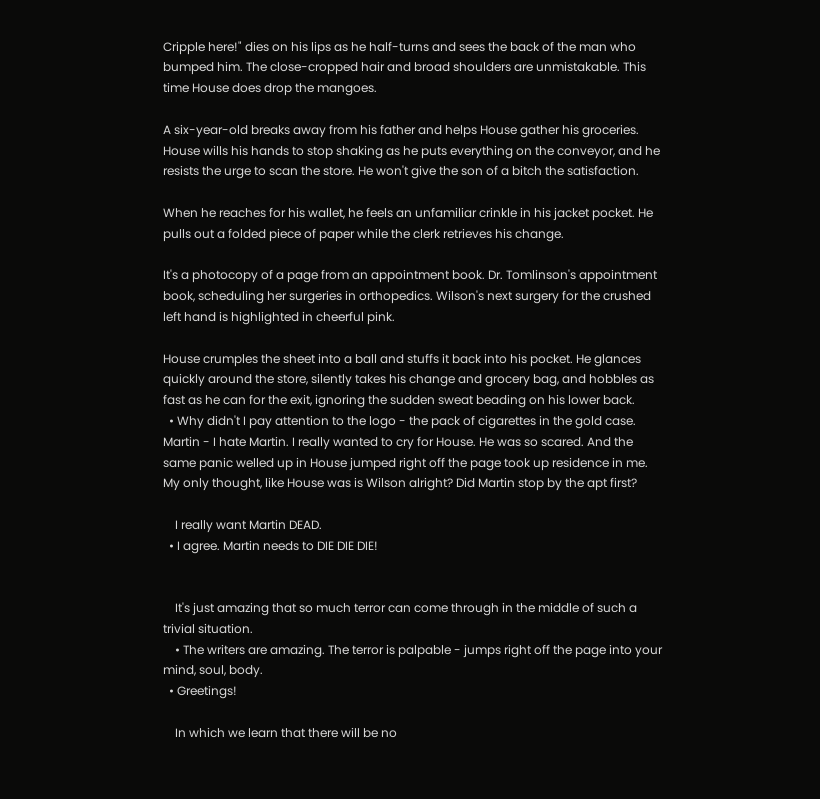Cripple here!" dies on his lips as he half-turns and sees the back of the man who bumped him. The close-cropped hair and broad shoulders are unmistakable. This time House does drop the mangoes.

A six-year-old breaks away from his father and helps House gather his groceries. House wills his hands to stop shaking as he puts everything on the conveyor, and he resists the urge to scan the store. He won't give the son of a bitch the satisfaction.

When he reaches for his wallet, he feels an unfamiliar crinkle in his jacket pocket. He pulls out a folded piece of paper while the clerk retrieves his change.

It's a photocopy of a page from an appointment book. Dr. Tomlinson's appointment book, scheduling her surgeries in orthopedics. Wilson's next surgery for the crushed left hand is highlighted in cheerful pink.

House crumples the sheet into a ball and stuffs it back into his pocket. He glances quickly around the store, silently takes his change and grocery bag, and hobbles as fast as he can for the exit, ignoring the sudden sweat beading on his lower back.
  • Why didn't I pay attention to the logo - the pack of cigarettes in the gold case. Martin - I hate Martin. I really wanted to cry for House. He was so scared. And the same panic welled up in House jumped right off the page took up residence in me. My only thought, like House was is Wilson alright? Did Martin stop by the apt first?

    I really want Martin DEAD.
  • I agree. Martin needs to DIE DIE DIE!


    It's just amazing that so much terror can come through in the middle of such a trivial situation.
    • The writers are amazing. The terror is palpable - jumps right off the page into your mind, soul, body.
  • Greetings!

    In which we learn that there will be no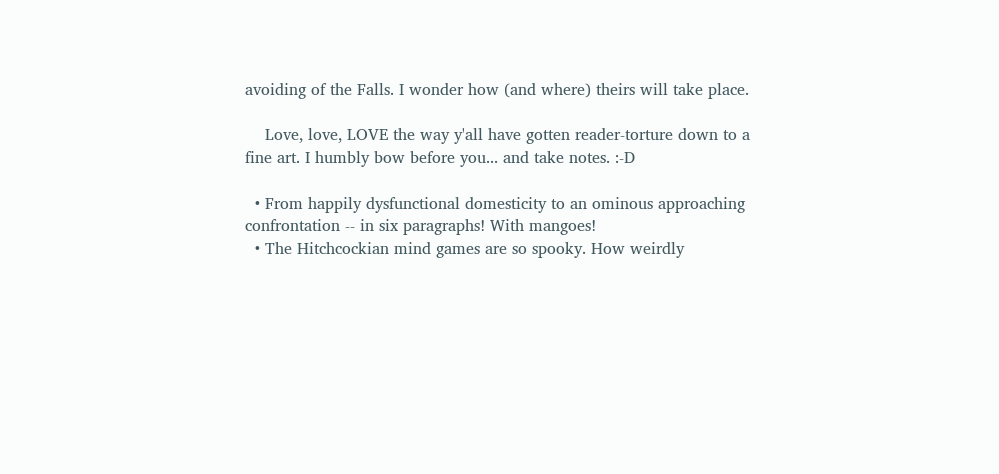avoiding of the Falls. I wonder how (and where) theirs will take place.

    Love, love, LOVE the way y'all have gotten reader-torture down to a fine art. I humbly bow before you... and take notes. :-D

  • From happily dysfunctional domesticity to an ominous approaching confrontation -- in six paragraphs! With mangoes!
  • The Hitchcockian mind games are so spooky. How weirdly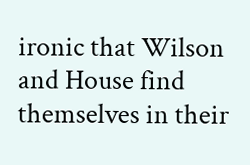ironic that Wilson and House find themselves in their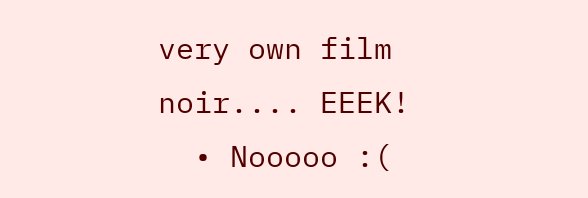very own film noir.... EEEK!
  • Nooooo :(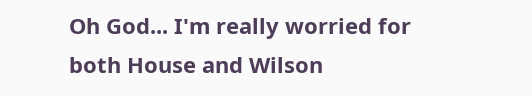Oh God... I'm really worried for both House and Wilson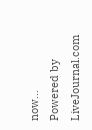now...
Powered by LiveJournal.com